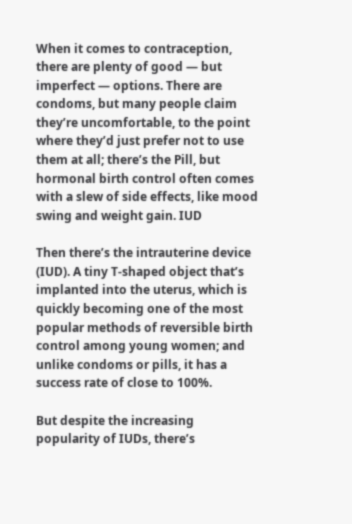When it comes to contraception, there are plenty of good — but imperfect — options. There are condoms, but many people claim they’re uncomfortable, to the point where they’d just prefer not to use them at all; there’s the Pill, but hormonal birth control often comes with a slew of side effects, like mood swing and weight gain. IUD

Then there’s the intrauterine device (IUD). A tiny T-shaped object that’s implanted into the uterus, which is quickly becoming one of the most popular methods of reversible birth control among young women; and unlike condoms or pills, it has a success rate of close to 100%.

But despite the increasing popularity of IUDs, there’s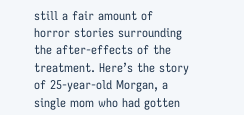still a fair amount of horror stories surrounding the after-effects of the treatment. Here’s the story of 25-year-old Morgan, a single mom who had gotten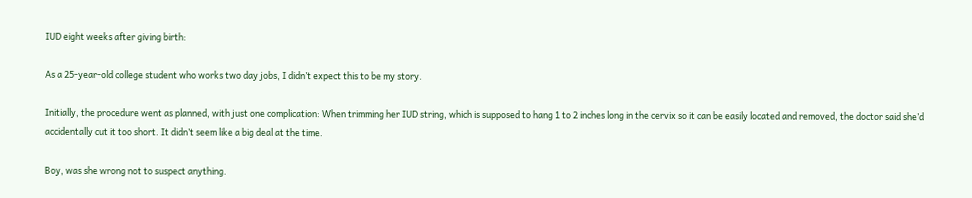IUD eight weeks after giving birth:

As a 25-year-old college student who works two day jobs, I didn’t expect this to be my story.

Initially, the procedure went as planned, with just one complication: When trimming her IUD string, which is supposed to hang 1 to 2 inches long in the cervix so it can be easily located and removed, the doctor said she’d accidentally cut it too short. It didn’t seem like a big deal at the time.

Boy, was she wrong not to suspect anything.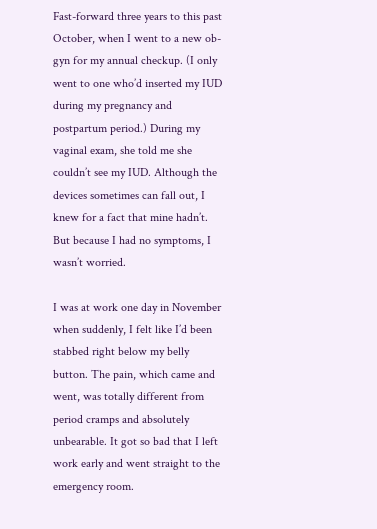Fast-forward three years to this past October, when I went to a new ob-gyn for my annual checkup. (I only went to one who’d inserted my IUD during my pregnancy and postpartum period.) During my vaginal exam, she told me she couldn’t see my IUD. Although the devices sometimes can fall out, I knew for a fact that mine hadn’t. But because I had no symptoms, I wasn’t worried.

I was at work one day in November when suddenly, I felt like I’d been stabbed right below my belly button. The pain, which came and went, was totally different from period cramps and absolutely unbearable. It got so bad that I left work early and went straight to the emergency room.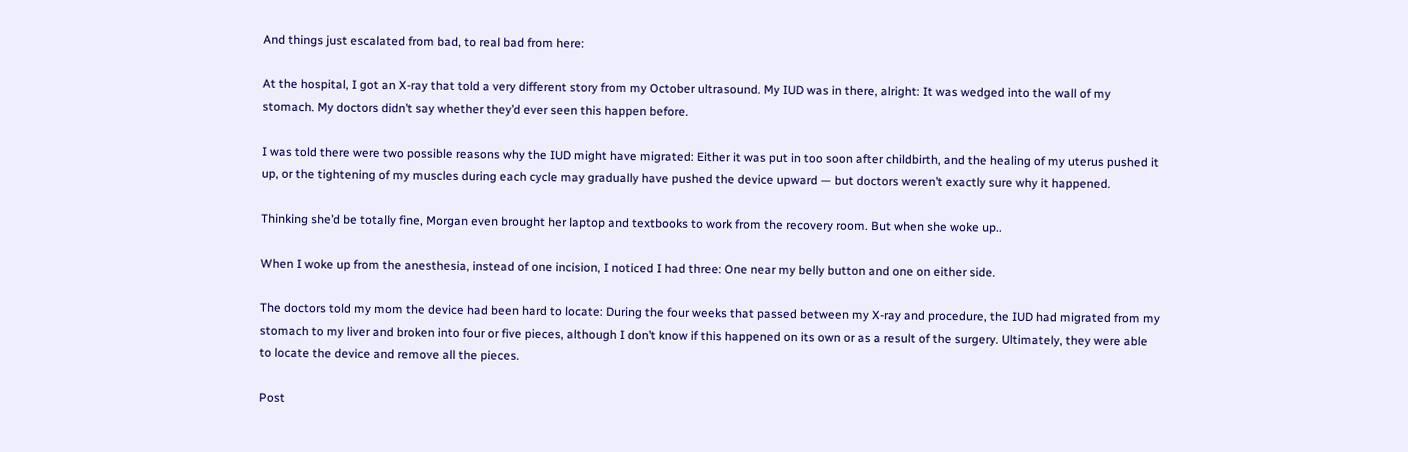And things just escalated from bad, to real bad from here:

At the hospital, I got an X-ray that told a very different story from my October ultrasound. My IUD was in there, alright: It was wedged into the wall of my stomach. My doctors didn’t say whether they’d ever seen this happen before.

I was told there were two possible reasons why the IUD might have migrated: Either it was put in too soon after childbirth, and the healing of my uterus pushed it up, or the tightening of my muscles during each cycle may gradually have pushed the device upward — but doctors weren’t exactly sure why it happened.

Thinking she’d be totally fine, Morgan even brought her laptop and textbooks to work from the recovery room. But when she woke up..

When I woke up from the anesthesia, instead of one incision, I noticed I had three: One near my belly button and one on either side.

The doctors told my mom the device had been hard to locate: During the four weeks that passed between my X-ray and procedure, the IUD had migrated from my stomach to my liver and broken into four or five pieces, although I don’t know if this happened on its own or as a result of the surgery. Ultimately, they were able to locate the device and remove all the pieces.

Post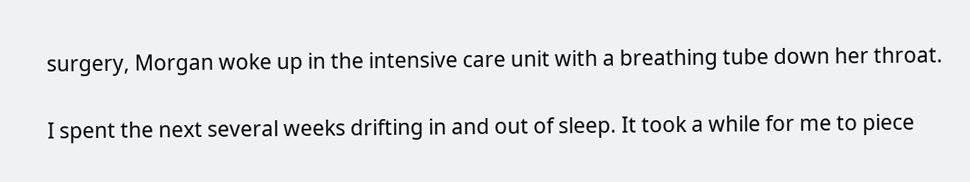surgery, Morgan woke up in the intensive care unit with a breathing tube down her throat.

I spent the next several weeks drifting in and out of sleep. It took a while for me to piece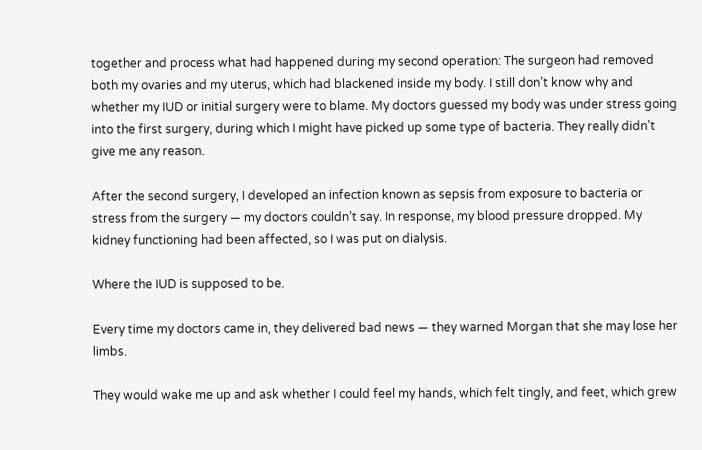together and process what had happened during my second operation: The surgeon had removed both my ovaries and my uterus, which had blackened inside my body. I still don’t know why and whether my IUD or initial surgery were to blame. My doctors guessed my body was under stress going into the first surgery, during which I might have picked up some type of bacteria. They really didn’t give me any reason.

After the second surgery, I developed an infection known as sepsis from exposure to bacteria or stress from the surgery — my doctors couldn’t say. In response, my blood pressure dropped. My kidney functioning had been affected, so I was put on dialysis.

Where the IUD is supposed to be.

Every time my doctors came in, they delivered bad news — they warned Morgan that she may lose her limbs.

They would wake me up and ask whether I could feel my hands, which felt tingly, and feet, which grew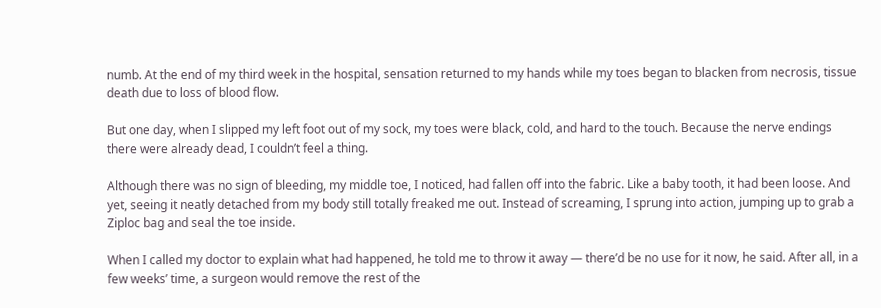numb. At the end of my third week in the hospital, sensation returned to my hands while my toes began to blacken from necrosis, tissue death due to loss of blood flow.

But one day, when I slipped my left foot out of my sock, my toes were black, cold, and hard to the touch. Because the nerve endings there were already dead, I couldn’t feel a thing.

Although there was no sign of bleeding, my middle toe, I noticed, had fallen off into the fabric. Like a baby tooth, it had been loose. And yet, seeing it neatly detached from my body still totally freaked me out. Instead of screaming, I sprung into action, jumping up to grab a Ziploc bag and seal the toe inside.

When I called my doctor to explain what had happened, he told me to throw it away — there’d be no use for it now, he said. After all, in a few weeks’ time, a surgeon would remove the rest of the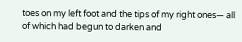toes on my left foot and the tips of my right ones— all of which had begun to darken and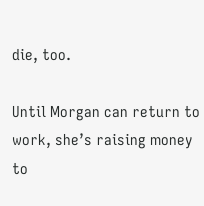die, too.

Until Morgan can return to work, she’s raising money to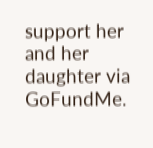support her and her daughter via GoFundMe.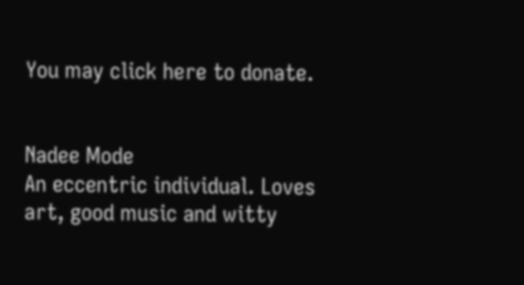You may click here to donate.


Nadee Mode
An eccentric individual. Loves art, good music and witty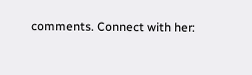comments. Connect with her: